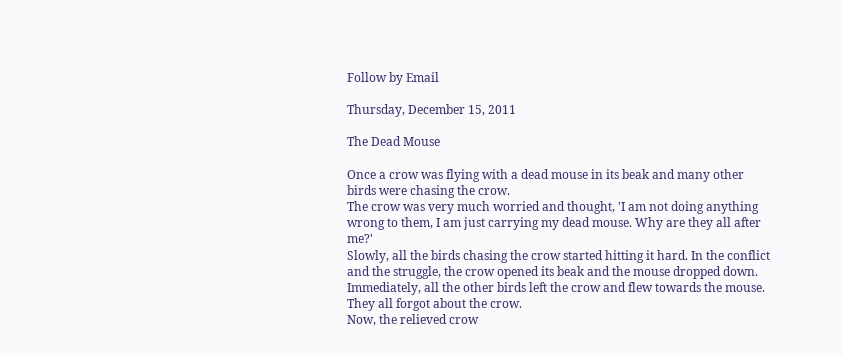Follow by Email

Thursday, December 15, 2011

The Dead Mouse

Once a crow was flying with a dead mouse in its beak and many other birds were chasing the crow.
The crow was very much worried and thought, 'I am not doing anything wrong to them, I am just carrying my dead mouse. Why are they all after me?'
Slowly, all the birds chasing the crow started hitting it hard. In the conflict and the struggle, the crow opened its beak and the mouse dropped down. Immediately, all the other birds left the crow and flew towards the mouse. They all forgot about the crow.
Now, the relieved crow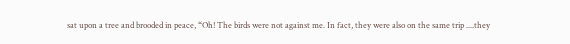sat upon a tree and brooded in peace, “Oh! The birds were not against me. In fact, they were also on the same trip ....they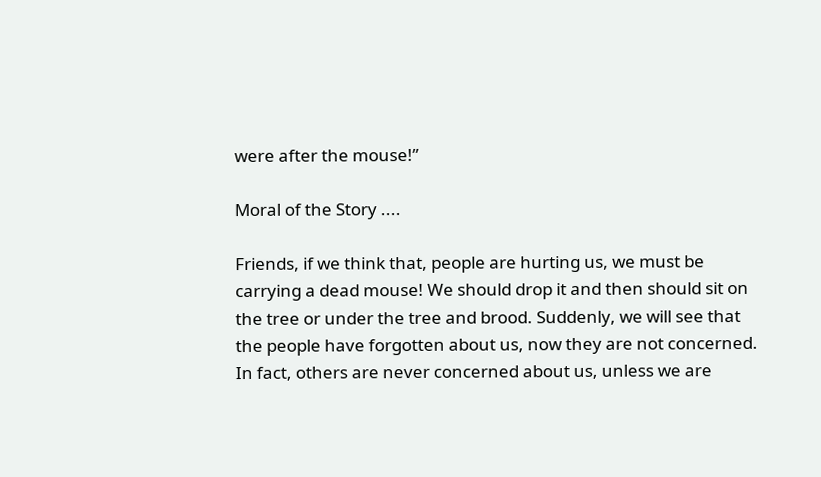were after the mouse!”

Moral of the Story ....

Friends, if we think that, people are hurting us, we must be carrying a dead mouse! We should drop it and then should sit on the tree or under the tree and brood. Suddenly, we will see that the people have forgotten about us, now they are not concerned.
In fact, others are never concerned about us, unless we are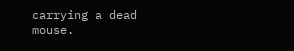carrying a dead mouse.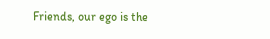Friends, our ego is the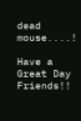dead mouse....!

Have a Great Day Friends!!